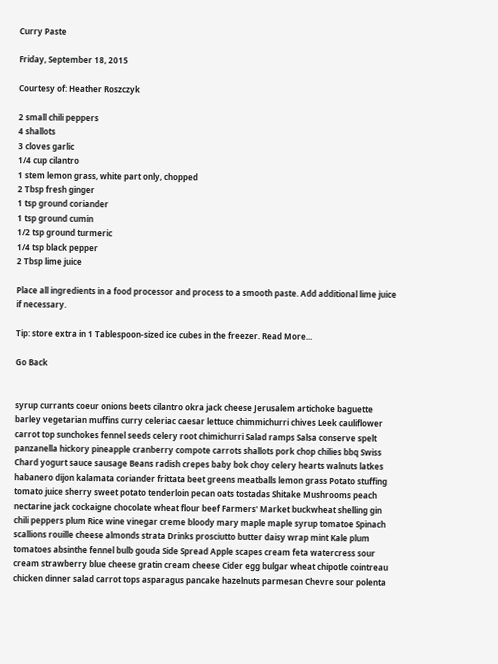Curry Paste

Friday, September 18, 2015

Courtesy of: Heather Roszczyk

2 small chili peppers
4 shallots
3 cloves garlic
1/4 cup cilantro
1 stem lemon grass, white part only, chopped
2 Tbsp fresh ginger
1 tsp ground coriander
1 tsp ground cumin
1/2 tsp ground turmeric
1/4 tsp black pepper
2 Tbsp lime juice

Place all ingredients in a food processor and process to a smooth paste. Add additional lime juice if necessary.

Tip: store extra in 1 Tablespoon-sized ice cubes in the freezer. Read More...

Go Back


syrup currants coeur onions beets cilantro okra jack cheese Jerusalem artichoke baguette barley vegetarian muffins curry celeriac caesar lettuce chimmichurri chives Leek cauliflower carrot top sunchokes fennel seeds celery root chimichurri Salad ramps Salsa conserve spelt panzanella hickory pineapple cranberry compote carrots shallots pork chop chilies bbq Swiss Chard yogurt sauce sausage Beans radish crepes baby bok choy celery hearts walnuts latkes habanero dijon kalamata coriander frittata beet greens meatballs lemon grass Potato stuffing tomato juice sherry sweet potato tenderloin pecan oats tostadas Shitake Mushrooms peach nectarine jack cockaigne chocolate wheat flour beef Farmers' Market buckwheat shelling gin chili peppers plum Rice wine vinegar creme bloody mary maple maple syrup tomatoe Spinach scallions rouille cheese almonds strata Drinks prosciutto butter daisy wrap mint Kale plum tomatoes absinthe fennel bulb gouda Side Spread Apple scapes cream feta watercress sour cream strawberry blue cheese gratin cream cheese Cider egg bulgar wheat chipotle cointreau chicken dinner salad carrot tops asparagus pancake hazelnuts parmesan Chevre sour polenta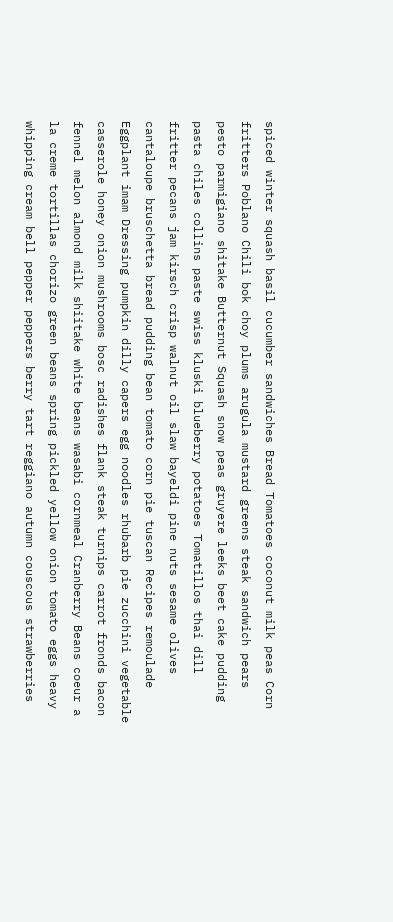spiced winter squash basil cucumber sandwiches Bread Tomatoes coconut milk peas Corn fritters Poblano Chili bok choy plums arugula mustard greens steak sandwich pears pesto parmigiano shitake Butternut Squash snow peas gruyere leeks beet cake pudding pasta chiles collins paste swiss kluski blueberry potatoes Tomatillos thai dill fritter pecans jam kirsch crisp walnut oil slaw bayeldi pine nuts sesame olives cantaloupe bruschetta bread pudding bean tomato corn pie tuscan Recipes remoulade Eggplant imam Dressing pumpkin dilly capers egg noodles rhubarb pie zucchini vegetable casserole honey onion mushrooms bosc radishes flank steak turnips carrot fronds bacon fennel melon almond milk shiitake white beans wasabi cornmeal Cranberry Beans coeur a la creme tortillas chorizo green beans spring pickled yellow onion tomato eggs heavy whipping cream bell pepper peppers berry tart reggiano autumn couscous strawberries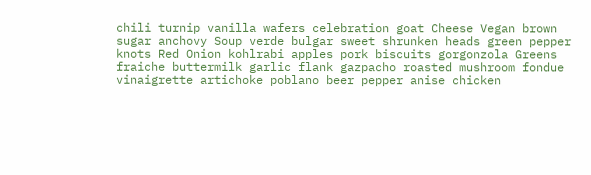chili turnip vanilla wafers celebration goat Cheese Vegan brown sugar anchovy Soup verde bulgar sweet shrunken heads green pepper knots Red Onion kohlrabi apples pork biscuits gorgonzola Greens fraiche buttermilk garlic flank gazpacho roasted mushroom fondue vinaigrette artichoke poblano beer pepper anise chicken